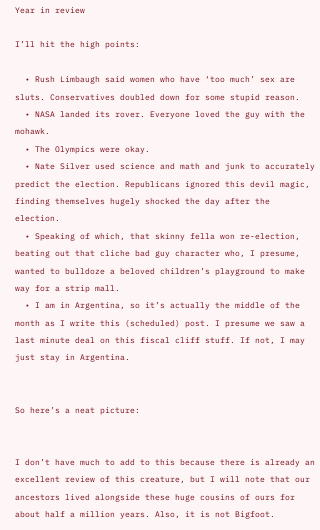Year in review

I’ll hit the high points:

  • Rush Limbaugh said women who have ‘too much’ sex are sluts. Conservatives doubled down for some stupid reason.
  • NASA landed its rover. Everyone loved the guy with the mohawk.
  • The Olympics were okay.
  • Nate Silver used science and math and junk to accurately predict the election. Republicans ignored this devil magic, finding themselves hugely shocked the day after the election.
  • Speaking of which, that skinny fella won re-election, beating out that cliche bad guy character who, I presume, wanted to bulldoze a beloved children’s playground to make way for a strip mall.
  • I am in Argentina, so it’s actually the middle of the month as I write this (scheduled) post. I presume we saw a last minute deal on this fiscal cliff stuff. If not, I may just stay in Argentina.


So here’s a neat picture:


I don’t have much to add to this because there is already an excellent review of this creature, but I will note that our ancestors lived alongside these huge cousins of ours for about half a million years. Also, it is not Bigfoot.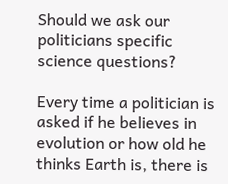Should we ask our politicians specific science questions?

Every time a politician is asked if he believes in evolution or how old he thinks Earth is, there is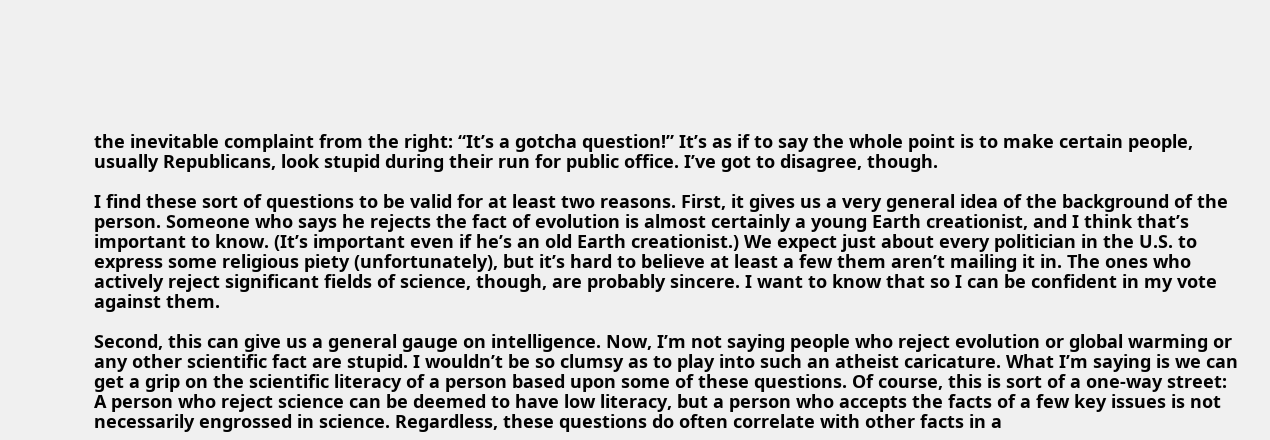the inevitable complaint from the right: “It’s a gotcha question!” It’s as if to say the whole point is to make certain people, usually Republicans, look stupid during their run for public office. I’ve got to disagree, though.

I find these sort of questions to be valid for at least two reasons. First, it gives us a very general idea of the background of the person. Someone who says he rejects the fact of evolution is almost certainly a young Earth creationist, and I think that’s important to know. (It’s important even if he’s an old Earth creationist.) We expect just about every politician in the U.S. to express some religious piety (unfortunately), but it’s hard to believe at least a few them aren’t mailing it in. The ones who actively reject significant fields of science, though, are probably sincere. I want to know that so I can be confident in my vote against them.

Second, this can give us a general gauge on intelligence. Now, I’m not saying people who reject evolution or global warming or any other scientific fact are stupid. I wouldn’t be so clumsy as to play into such an atheist caricature. What I’m saying is we can get a grip on the scientific literacy of a person based upon some of these questions. Of course, this is sort of a one-way street: A person who reject science can be deemed to have low literacy, but a person who accepts the facts of a few key issues is not necessarily engrossed in science. Regardless, these questions do often correlate with other facts in a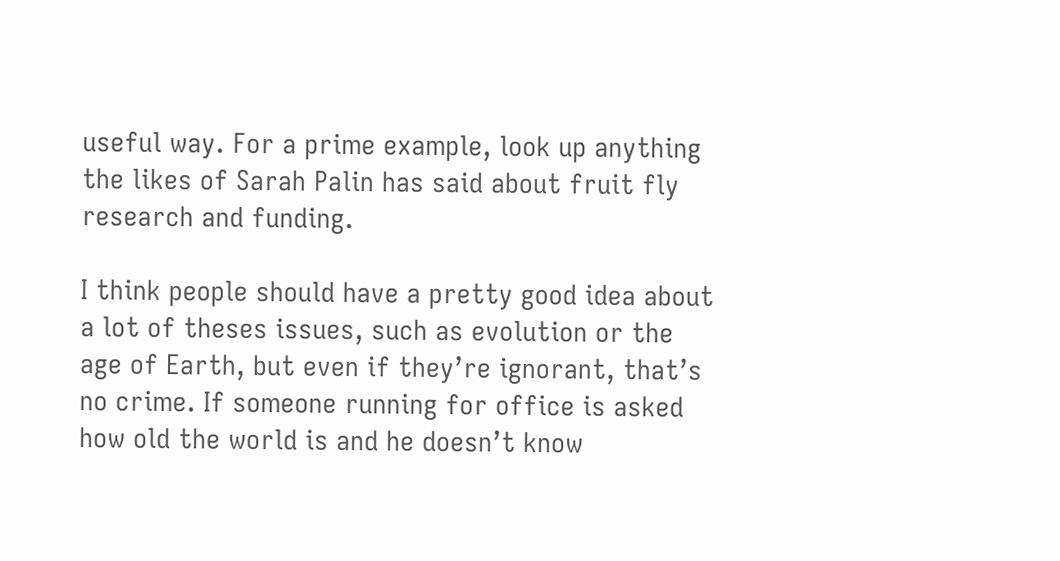useful way. For a prime example, look up anything the likes of Sarah Palin has said about fruit fly research and funding.

I think people should have a pretty good idea about a lot of theses issues, such as evolution or the age of Earth, but even if they’re ignorant, that’s no crime. If someone running for office is asked how old the world is and he doesn’t know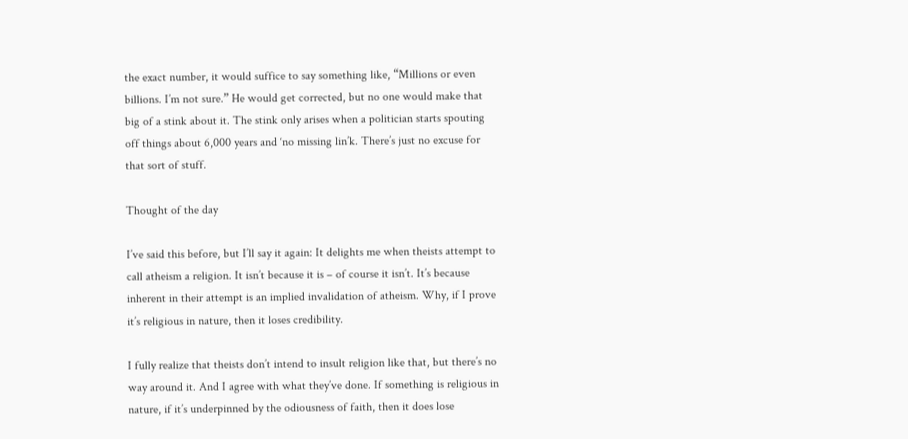the exact number, it would suffice to say something like, “Millions or even billions. I’m not sure.” He would get corrected, but no one would make that big of a stink about it. The stink only arises when a politician starts spouting off things about 6,000 years and ‘no missing lin’k. There’s just no excuse for that sort of stuff.

Thought of the day

I’ve said this before, but I’ll say it again: It delights me when theists attempt to call atheism a religion. It isn’t because it is – of course it isn’t. It’s because inherent in their attempt is an implied invalidation of atheism. Why, if I prove it’s religious in nature, then it loses credibility.

I fully realize that theists don’t intend to insult religion like that, but there’s no way around it. And I agree with what they’ve done. If something is religious in nature, if it’s underpinned by the odiousness of faith, then it does lose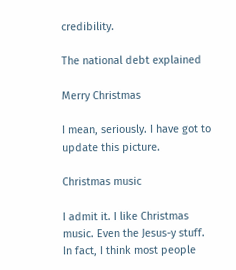credibility.

The national debt explained

Merry Christmas

I mean, seriously. I have got to update this picture.

Christmas music

I admit it. I like Christmas music. Even the Jesus-y stuff. In fact, I think most people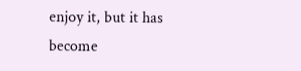enjoy it, but it has become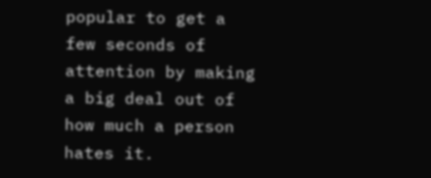popular to get a few seconds of attention by making a big deal out of how much a person hates it.